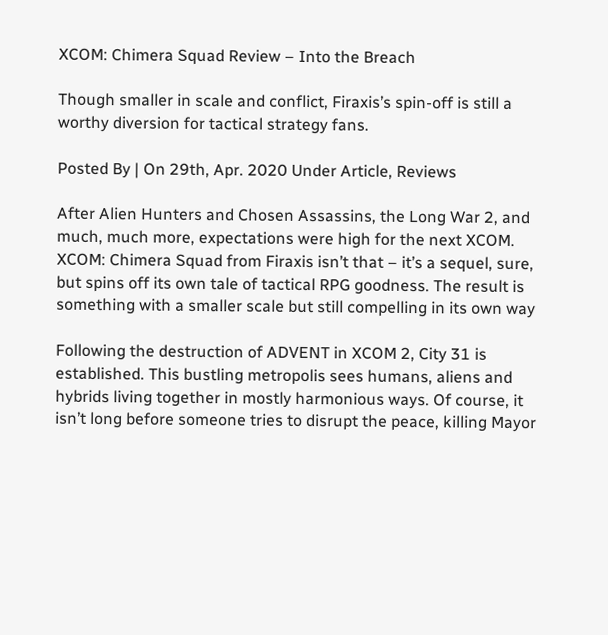XCOM: Chimera Squad Review – Into the Breach

Though smaller in scale and conflict, Firaxis’s spin-off is still a worthy diversion for tactical strategy fans.

Posted By | On 29th, Apr. 2020 Under Article, Reviews

After Alien Hunters and Chosen Assassins, the Long War 2, and much, much more, expectations were high for the next XCOM. XCOM: Chimera Squad from Firaxis isn’t that – it’s a sequel, sure, but spins off its own tale of tactical RPG goodness. The result is something with a smaller scale but still compelling in its own way

Following the destruction of ADVENT in XCOM 2, City 31 is established. This bustling metropolis sees humans, aliens and hybrids living together in mostly harmonious ways. Of course, it isn’t long before someone tries to disrupt the peace, killing Mayor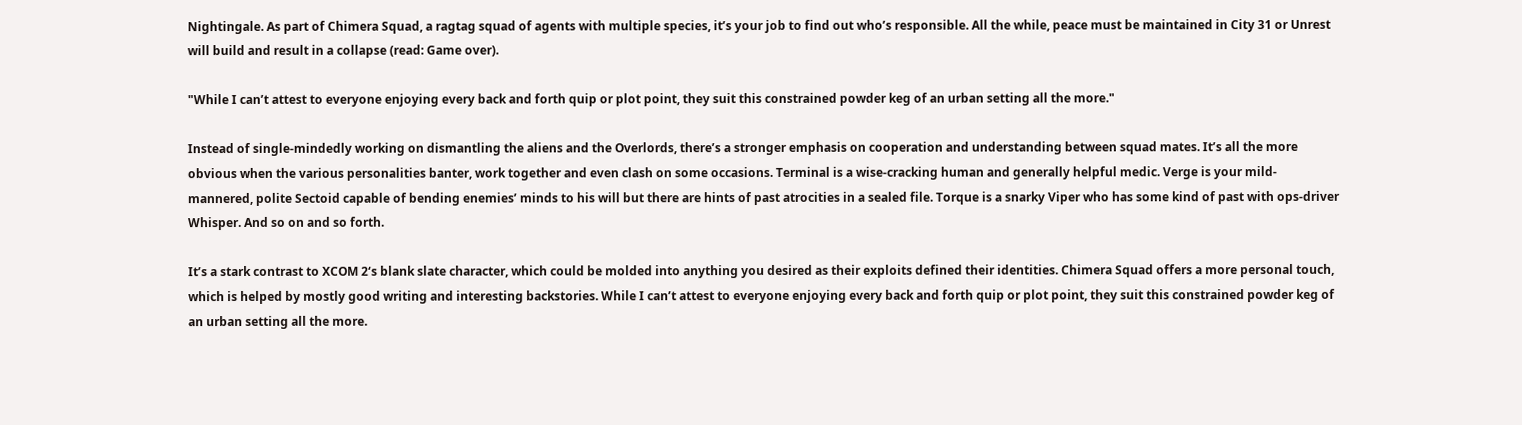Nightingale. As part of Chimera Squad, a ragtag squad of agents with multiple species, it’s your job to find out who’s responsible. All the while, peace must be maintained in City 31 or Unrest will build and result in a collapse (read: Game over).

"While I can’t attest to everyone enjoying every back and forth quip or plot point, they suit this constrained powder keg of an urban setting all the more."

Instead of single-mindedly working on dismantling the aliens and the Overlords, there’s a stronger emphasis on cooperation and understanding between squad mates. It’s all the more obvious when the various personalities banter, work together and even clash on some occasions. Terminal is a wise-cracking human and generally helpful medic. Verge is your mild-mannered, polite Sectoid capable of bending enemies’ minds to his will but there are hints of past atrocities in a sealed file. Torque is a snarky Viper who has some kind of past with ops-driver Whisper. And so on and so forth.

It’s a stark contrast to XCOM 2‘s blank slate character, which could be molded into anything you desired as their exploits defined their identities. Chimera Squad offers a more personal touch, which is helped by mostly good writing and interesting backstories. While I can’t attest to everyone enjoying every back and forth quip or plot point, they suit this constrained powder keg of an urban setting all the more.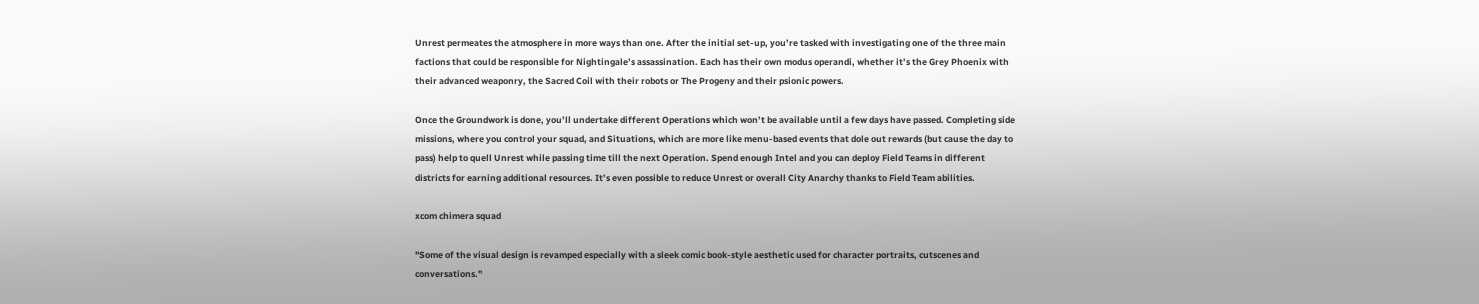Unrest permeates the atmosphere in more ways than one. After the initial set-up, you’re tasked with investigating one of the three main factions that could be responsible for Nightingale’s assassination. Each has their own modus operandi, whether it’s the Grey Phoenix with their advanced weaponry, the Sacred Coil with their robots or The Progeny and their psionic powers.

Once the Groundwork is done, you’ll undertake different Operations which won’t be available until a few days have passed. Completing side missions, where you control your squad, and Situations, which are more like menu-based events that dole out rewards (but cause the day to pass) help to quell Unrest while passing time till the next Operation. Spend enough Intel and you can deploy Field Teams in different districts for earning additional resources. It’s even possible to reduce Unrest or overall City Anarchy thanks to Field Team abilities.

xcom chimera squad

"Some of the visual design is revamped especially with a sleek comic book-style aesthetic used for character portraits, cutscenes and conversations."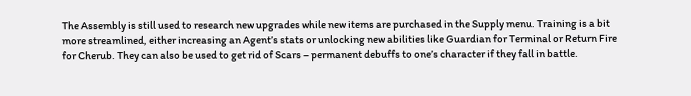The Assembly is still used to research new upgrades while new items are purchased in the Supply menu. Training is a bit more streamlined, either increasing an Agent’s stats or unlocking new abilities like Guardian for Terminal or Return Fire for Cherub. They can also be used to get rid of Scars – permanent debuffs to one’s character if they fall in battle.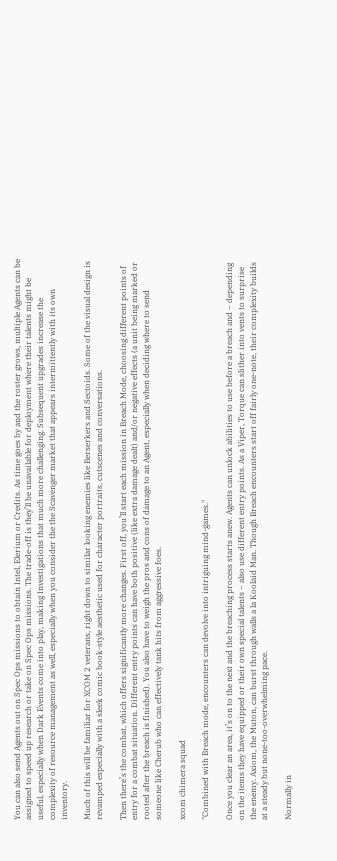You can also send Agents out on Spec Ops missions to obtain Intel, Elerium or Credits. As time goes by and the roster grows, multiple Agents can be assigned to speed up research or take on Spec Ops missions. The trade-off is they’ll be unavailable for deployment where their talents might be useful, especially when Dark Events come into play, making Investigations that much more challenging. Subsequent upgrades increase the complexity of resource management as well, especially when you consider the the Scavenger market that appears intermittently with its own inventory.

Much of this will be familiar for XCOM 2 veterans, right down to similar looking enemies like Berserkers and Sectoids. Some of the visual design is revamped especially with a sleek comic book-style aesthetic used for character portraits, cutscenes and conversations.

Then there’s the combat, which offers significantly more changes. First off, you’ll start each mission in Breach Mode, choosing different points of entry for a combat situation. Different entry points can have both positive (like extra damage dealt) and/or negative effects (a unit being marked or rooted after the breach is finished). You also have to weigh the pros and cons of damage to an Agent, especially when deciding where to send someone like Cherub who can effectively tank hits from aggressive foes.

xcom chimera squad

"Combined with Breach mode, encounters can devolve into intriguing mind-games."

Once you clear an area, it’s on to the next and the breaching process starts anew. Agents can unlock abilities to use before a breach and – depending on the items they have equipped or their own special talents – also use different entry points. As a Viper, Torque can slither into vents to surprise the enemy. Axiom, the Muton, can burst through walls a la Koolaid Man. Though Breach encounters start off fairly one-note, their complexity builds at a steady but none-too-overwhelming pace.

Normally in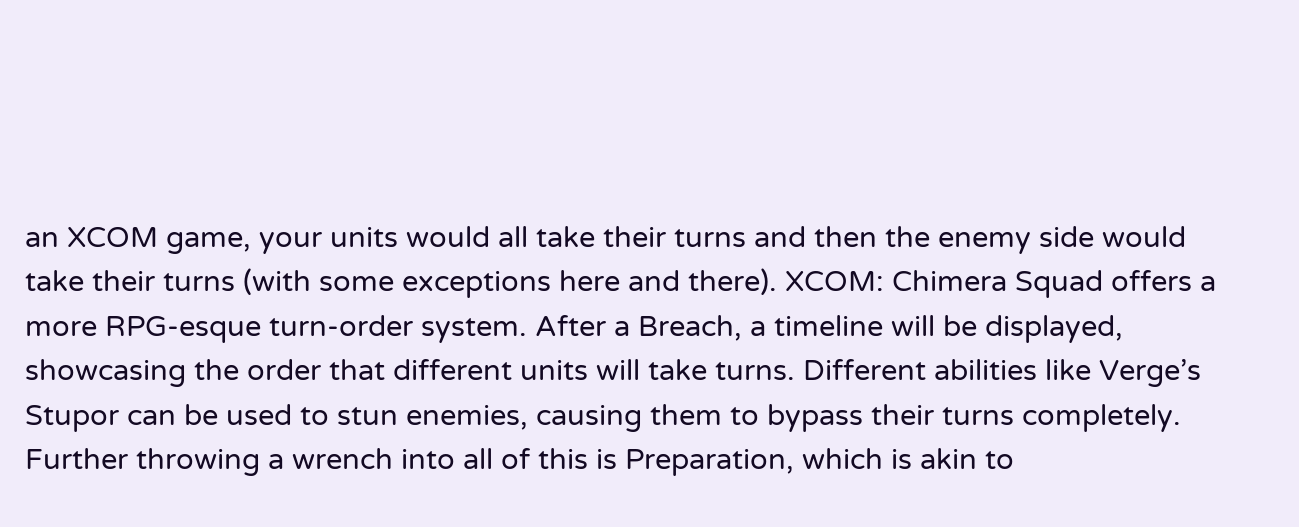an XCOM game, your units would all take their turns and then the enemy side would take their turns (with some exceptions here and there). XCOM: Chimera Squad offers a more RPG-esque turn-order system. After a Breach, a timeline will be displayed, showcasing the order that different units will take turns. Different abilities like Verge’s Stupor can be used to stun enemies, causing them to bypass their turns completely. Further throwing a wrench into all of this is Preparation, which is akin to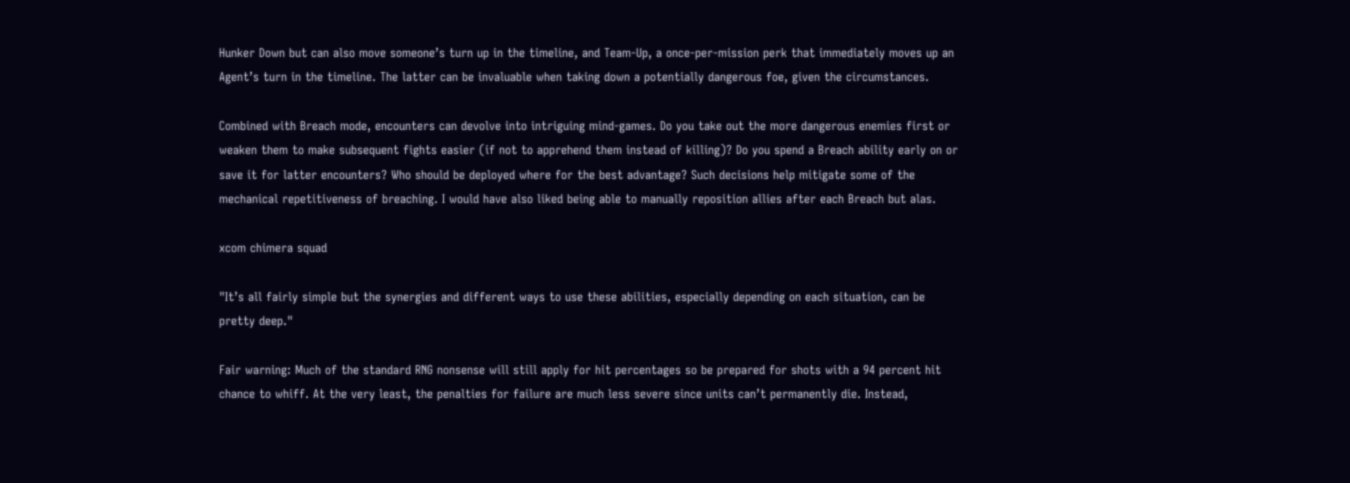Hunker Down but can also move someone’s turn up in the timeline, and Team-Up, a once-per-mission perk that immediately moves up an Agent’s turn in the timeline. The latter can be invaluable when taking down a potentially dangerous foe, given the circumstances.

Combined with Breach mode, encounters can devolve into intriguing mind-games. Do you take out the more dangerous enemies first or weaken them to make subsequent fights easier (if not to apprehend them instead of killing)? Do you spend a Breach ability early on or save it for latter encounters? Who should be deployed where for the best advantage? Such decisions help mitigate some of the mechanical repetitiveness of breaching. I would have also liked being able to manually reposition allies after each Breach but alas.

xcom chimera squad

"It’s all fairly simple but the synergies and different ways to use these abilities, especially depending on each situation, can be pretty deep."

Fair warning: Much of the standard RNG nonsense will still apply for hit percentages so be prepared for shots with a 94 percent hit chance to whiff. At the very least, the penalties for failure are much less severe since units can’t permanently die. Instead,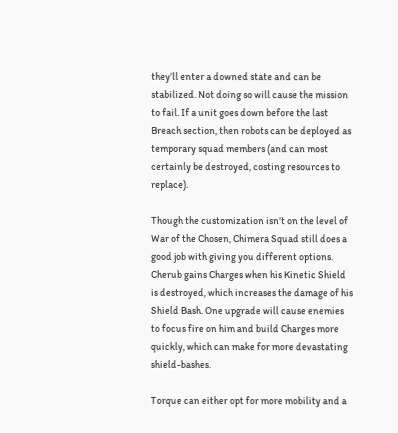they’ll enter a downed state and can be stabilized. Not doing so will cause the mission to fail. If a unit goes down before the last Breach section, then robots can be deployed as temporary squad members (and can most certainly be destroyed, costing resources to replace).

Though the customization isn’t on the level of War of the Chosen, Chimera Squad still does a good job with giving you different options. Cherub gains Charges when his Kinetic Shield is destroyed, which increases the damage of his Shield Bash. One upgrade will cause enemies to focus fire on him and build Charges more quickly, which can make for more devastating shield-bashes.

Torque can either opt for more mobility and a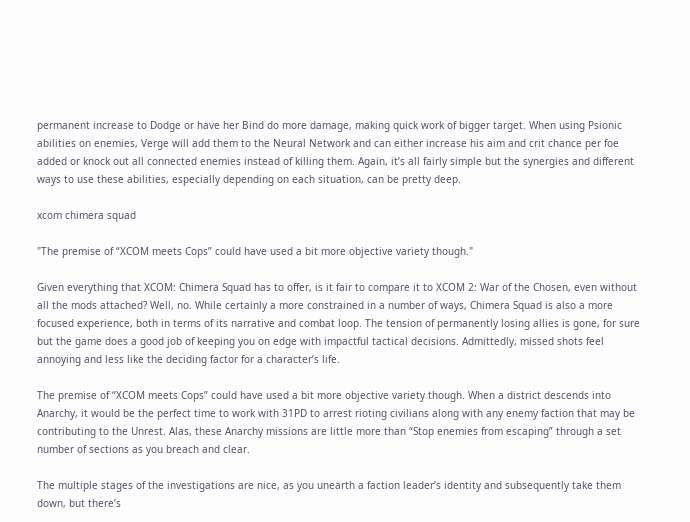permanent increase to Dodge or have her Bind do more damage, making quick work of bigger target. When using Psionic abilities on enemies, Verge will add them to the Neural Network and can either increase his aim and crit chance per foe added or knock out all connected enemies instead of killing them. Again, it’s all fairly simple but the synergies and different ways to use these abilities, especially depending on each situation, can be pretty deep.

xcom chimera squad

"The premise of “XCOM meets Cops” could have used a bit more objective variety though."

Given everything that XCOM: Chimera Squad has to offer, is it fair to compare it to XCOM 2: War of the Chosen, even without all the mods attached? Well, no. While certainly a more constrained in a number of ways, Chimera Squad is also a more focused experience, both in terms of its narrative and combat loop. The tension of permanently losing allies is gone, for sure but the game does a good job of keeping you on edge with impactful tactical decisions. Admittedly, missed shots feel annoying and less like the deciding factor for a character’s life.

The premise of “XCOM meets Cops” could have used a bit more objective variety though. When a district descends into Anarchy, it would be the perfect time to work with 31PD to arrest rioting civilians along with any enemy faction that may be contributing to the Unrest. Alas, these Anarchy missions are little more than “Stop enemies from escaping” through a set number of sections as you breach and clear.

The multiple stages of the investigations are nice, as you unearth a faction leader’s identity and subsequently take them down, but there’s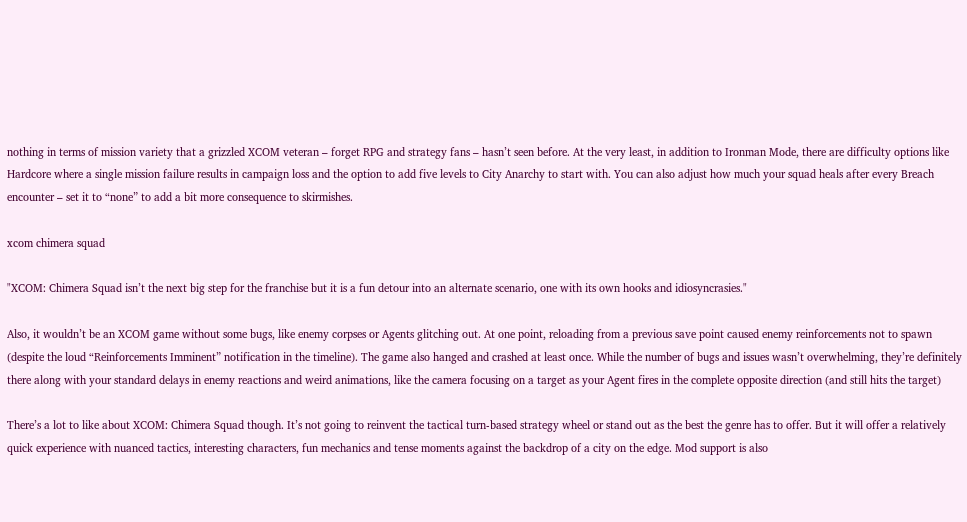nothing in terms of mission variety that a grizzled XCOM veteran – forget RPG and strategy fans – hasn’t seen before. At the very least, in addition to Ironman Mode, there are difficulty options like Hardcore where a single mission failure results in campaign loss and the option to add five levels to City Anarchy to start with. You can also adjust how much your squad heals after every Breach encounter – set it to “none” to add a bit more consequence to skirmishes.

xcom chimera squad

"XCOM: Chimera Squad isn’t the next big step for the franchise but it is a fun detour into an alternate scenario, one with its own hooks and idiosyncrasies."

Also, it wouldn’t be an XCOM game without some bugs, like enemy corpses or Agents glitching out. At one point, reloading from a previous save point caused enemy reinforcements not to spawn (despite the loud “Reinforcements Imminent” notification in the timeline). The game also hanged and crashed at least once. While the number of bugs and issues wasn’t overwhelming, they’re definitely there along with your standard delays in enemy reactions and weird animations, like the camera focusing on a target as your Agent fires in the complete opposite direction (and still hits the target)

There’s a lot to like about XCOM: Chimera Squad though. It’s not going to reinvent the tactical turn-based strategy wheel or stand out as the best the genre has to offer. But it will offer a relatively quick experience with nuanced tactics, interesting characters, fun mechanics and tense moments against the backdrop of a city on the edge. Mod support is also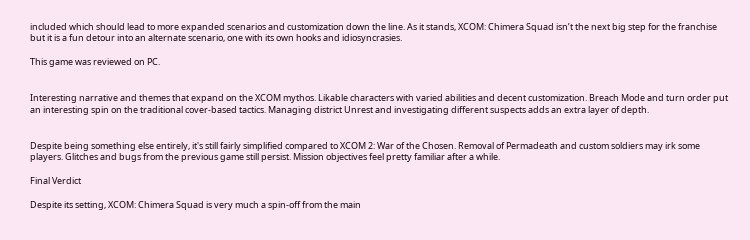included which should lead to more expanded scenarios and customization down the line. As it stands, XCOM: Chimera Squad isn’t the next big step for the franchise but it is a fun detour into an alternate scenario, one with its own hooks and idiosyncrasies.

This game was reviewed on PC.


Interesting narrative and themes that expand on the XCOM mythos. Likable characters with varied abilities and decent customization. Breach Mode and turn order put an interesting spin on the traditional cover-based tactics. Managing district Unrest and investigating different suspects adds an extra layer of depth.


Despite being something else entirely, it's still fairly simplified compared to XCOM 2: War of the Chosen. Removal of Permadeath and custom soldiers may irk some players. Glitches and bugs from the previous game still persist. Mission objectives feel pretty familiar after a while.

Final Verdict

Despite its setting, XCOM: Chimera Squad is very much a spin-off from the main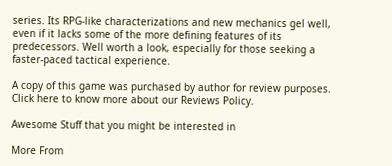series. Its RPG-like characterizations and new mechanics gel well, even if it lacks some of the more defining features of its predecessors. Well worth a look, especially for those seeking a faster-paced tactical experience.

A copy of this game was purchased by author for review purposes. Click here to know more about our Reviews Policy.

Awesome Stuff that you might be interested in

More From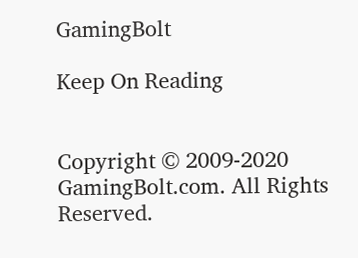GamingBolt

Keep On Reading


Copyright © 2009-2020 GamingBolt.com. All Rights Reserved.